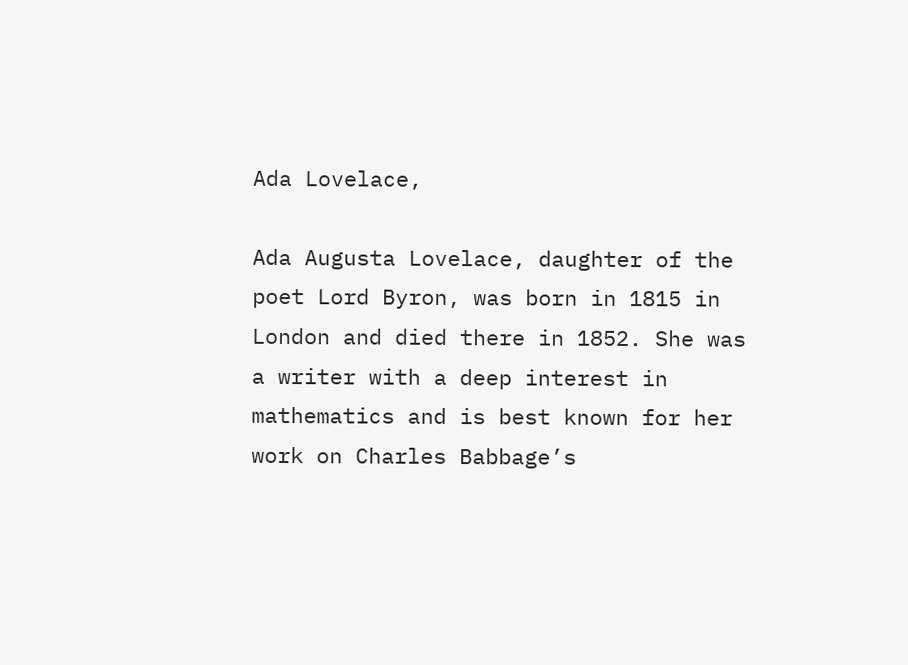Ada Lovelace,

Ada Augusta Lovelace, daughter of the poet Lord Byron, was born in 1815 in London and died there in 1852. She was a writer with a deep interest in mathematics and is best known for her work on Charles Babbage’s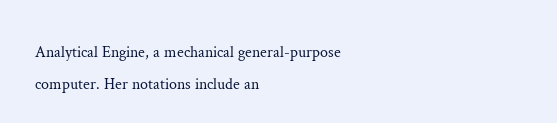Analytical Engine, a mechanical general-purpose computer. Her notations include an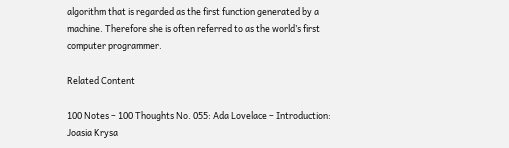algorithm that is regarded as the first function generated by a machine. Therefore she is often referred to as the world’s first computer programmer.

Related Content

100 Notes – 100 Thoughts No. 055: Ada Lovelace – Introduction: Joasia Krysa